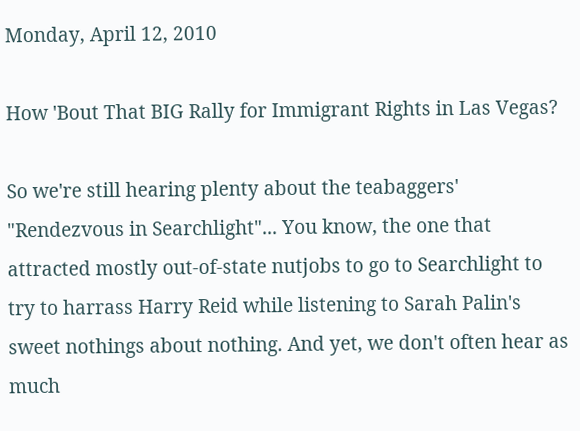Monday, April 12, 2010

How 'Bout That BIG Rally for Immigrant Rights in Las Vegas?

So we're still hearing plenty about the teabaggers' "Rendezvous in Searchlight"... You know, the one that attracted mostly out-of-state nutjobs to go to Searchlight to try to harrass Harry Reid while listening to Sarah Palin's sweet nothings about nothing. And yet, we don't often hear as much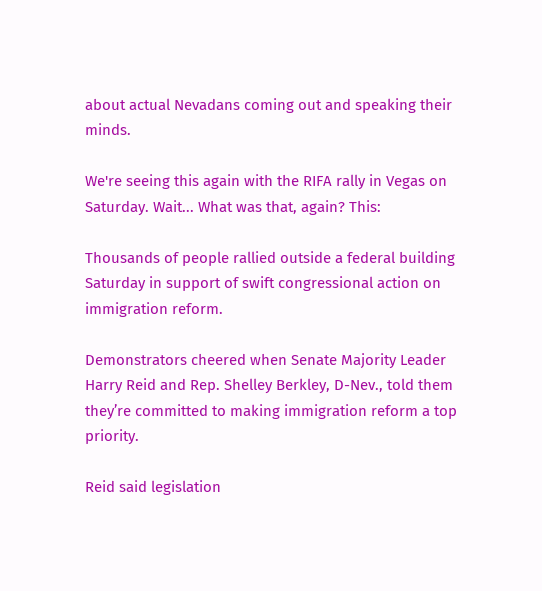about actual Nevadans coming out and speaking their minds.

We're seeing this again with the RIFA rally in Vegas on Saturday. Wait... What was that, again? This:

Thousands of people rallied outside a federal building Saturday in support of swift congressional action on immigration reform.

Demonstrators cheered when Senate Majority Leader Harry Reid and Rep. Shelley Berkley, D-Nev., told them they’re committed to making immigration reform a top priority.

Reid said legislation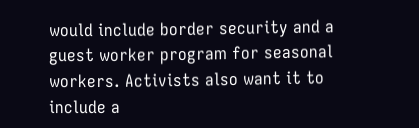would include border security and a guest worker program for seasonal workers. Activists also want it to include a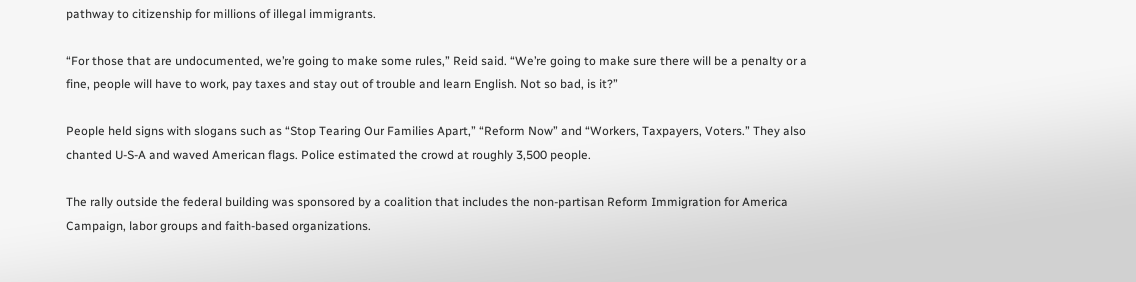pathway to citizenship for millions of illegal immigrants.

“For those that are undocumented, we’re going to make some rules,” Reid said. “We’re going to make sure there will be a penalty or a fine, people will have to work, pay taxes and stay out of trouble and learn English. Not so bad, is it?”

People held signs with slogans such as “Stop Tearing Our Families Apart,” “Reform Now” and “Workers, Taxpayers, Voters.” They also chanted U-S-A and waved American flags. Police estimated the crowd at roughly 3,500 people.

The rally outside the federal building was sponsored by a coalition that includes the non-partisan Reform Immigration for America Campaign, labor groups and faith-based organizations.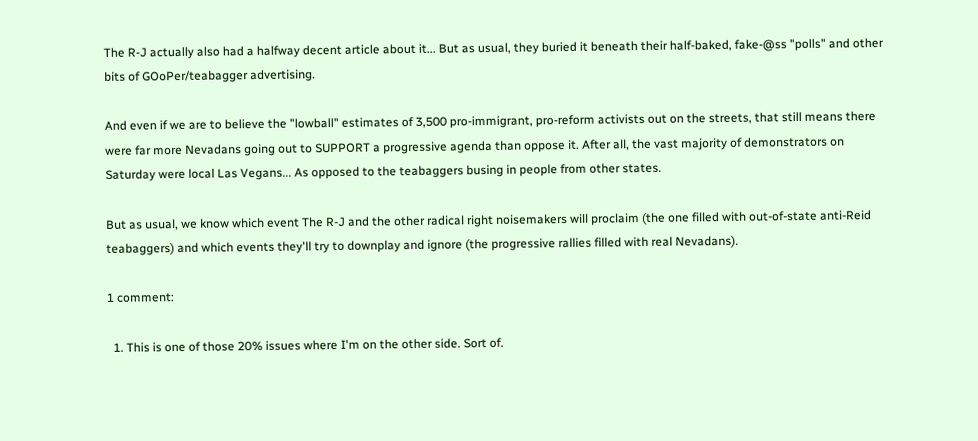The R-J actually also had a halfway decent article about it... But as usual, they buried it beneath their half-baked, fake-@ss "polls" and other bits of GOoPer/teabagger advertising.

And even if we are to believe the "lowball" estimates of 3,500 pro-immigrant, pro-reform activists out on the streets, that still means there were far more Nevadans going out to SUPPORT a progressive agenda than oppose it. After all, the vast majority of demonstrators on Saturday were local Las Vegans... As opposed to the teabaggers busing in people from other states.

But as usual, we know which event The R-J and the other radical right noisemakers will proclaim (the one filled with out-of-state anti-Reid teabaggers) and which events they'll try to downplay and ignore (the progressive rallies filled with real Nevadans).

1 comment:

  1. This is one of those 20% issues where I'm on the other side. Sort of.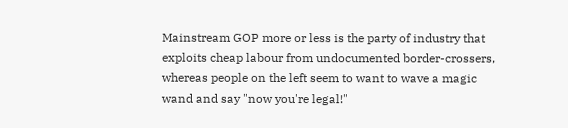Mainstream GOP more or less is the party of industry that exploits cheap labour from undocumented border-crossers, whereas people on the left seem to want to wave a magic wand and say "now you're legal!"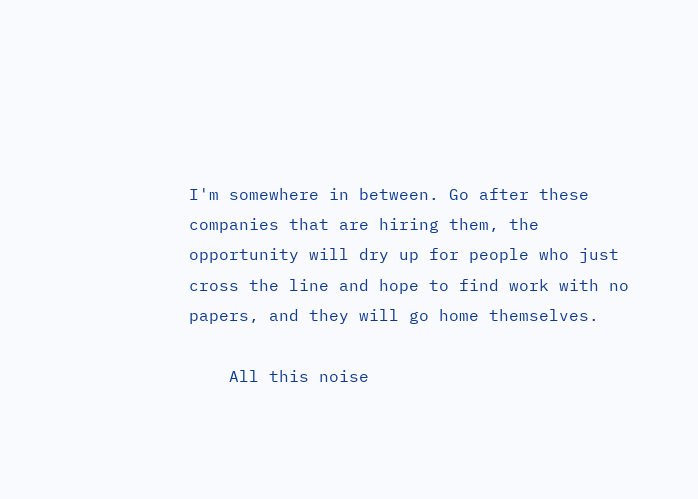I'm somewhere in between. Go after these companies that are hiring them, the opportunity will dry up for people who just cross the line and hope to find work with no papers, and they will go home themselves.

    All this noise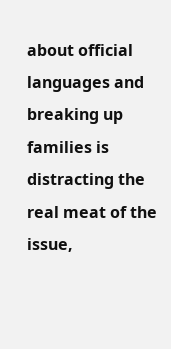about official languages and breaking up families is distracting the real meat of the issue,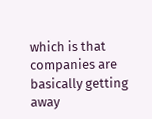which is that companies are basically getting away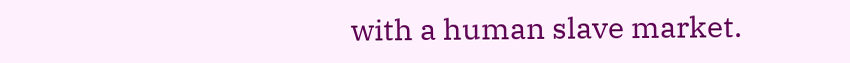with a human slave market.